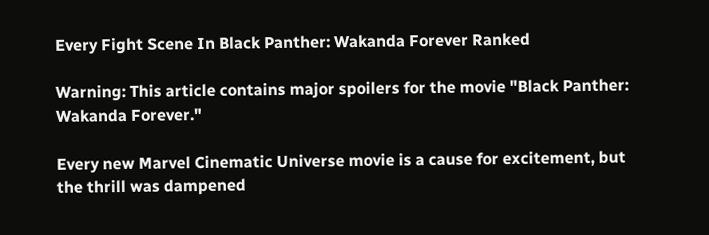Every Fight Scene In Black Panther: Wakanda Forever Ranked

Warning: This article contains major spoilers for the movie "Black Panther: Wakanda Forever."

Every new Marvel Cinematic Universe movie is a cause for excitement, but the thrill was dampened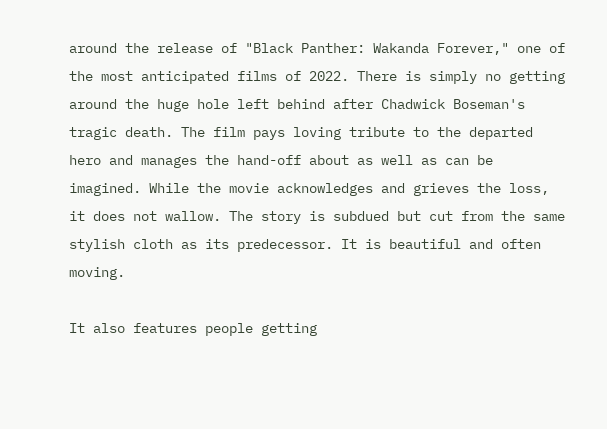around the release of "Black Panther: Wakanda Forever," one of the most anticipated films of 2022. There is simply no getting around the huge hole left behind after Chadwick Boseman's tragic death. The film pays loving tribute to the departed hero and manages the hand-off about as well as can be imagined. While the movie acknowledges and grieves the loss, it does not wallow. The story is subdued but cut from the same stylish cloth as its predecessor. It is beautiful and often moving.

It also features people getting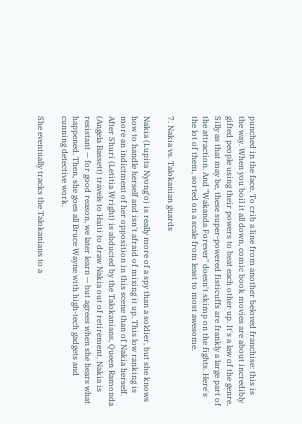punched in the face. To crib a line from another beloved franchise: this is the way. When you boil it all down, comic book movies are about incredibly gifted people using their powers to beat each other up. It's a law of the genre. Silly as that may be, these super-powered fisticuffs are frankly a large part of the attraction. And "Wakanda Forever" doesn't skimp on the fights. Here's the lot of them, sorted on a scale from least to most awesome.

7. Nakia vs. Talokanian guards

Nakia (Lupita Nyong'o) is really more of a spy than a soldier, but she knows how to handle herself and isn't afraid of mixing it up. This low ranking is more an indictment of her opposition in this scene than of Nakia herself. After Shuri (Letitia Wright) is abducted by the Talokanians, Queen Ramonda (Angela Bassett) travels to Haiti to draw Nakia out of retirement. Nakia is resistant — for good reason, we later learn — but agrees when she hears what happened. Then, she goes all Bruce Wayne with high-tech gadgets and cunning detective work.

She eventually tracks the Talokanians to a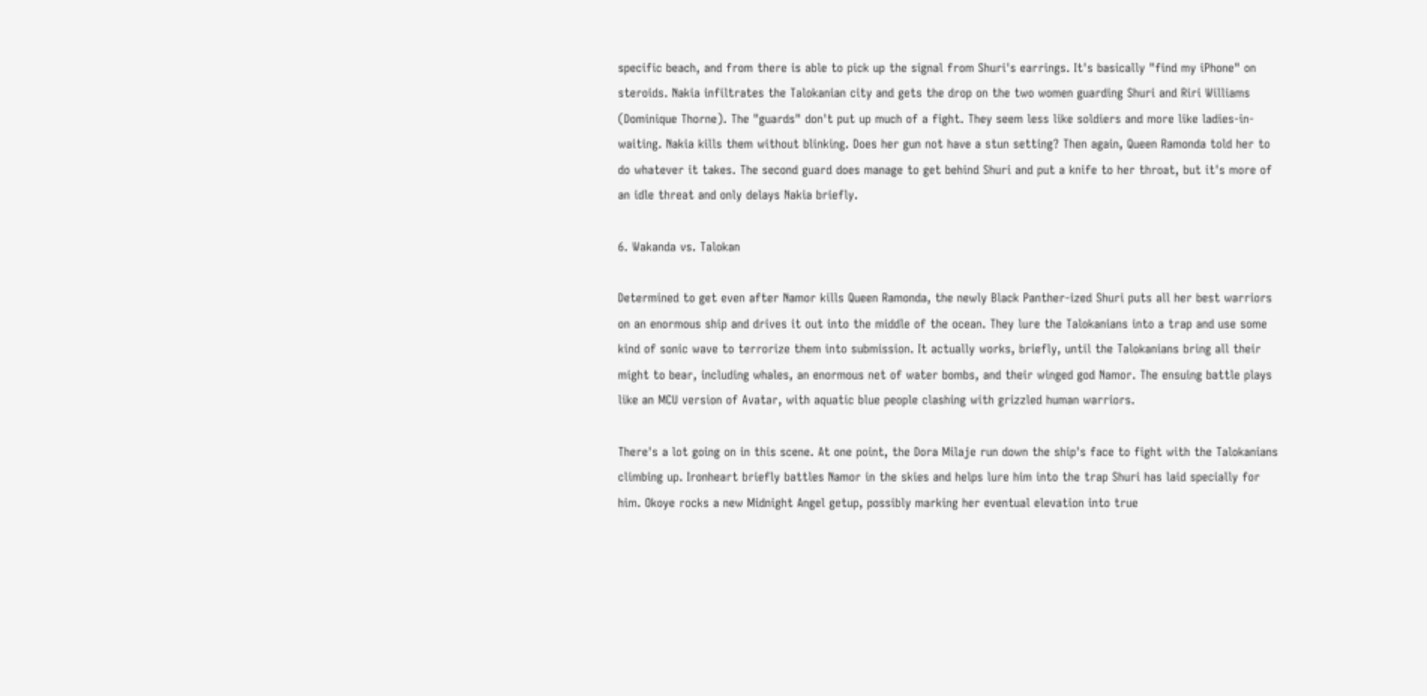specific beach, and from there is able to pick up the signal from Shuri's earrings. It's basically "find my iPhone" on steroids. Nakia infiltrates the Talokanian city and gets the drop on the two women guarding Shuri and Riri Williams (Dominique Thorne). The "guards" don't put up much of a fight. They seem less like soldiers and more like ladies-in-waiting. Nakia kills them without blinking. Does her gun not have a stun setting? Then again, Queen Ramonda told her to do whatever it takes. The second guard does manage to get behind Shuri and put a knife to her throat, but it's more of an idle threat and only delays Nakia briefly.

6. Wakanda vs. Talokan

Determined to get even after Namor kills Queen Ramonda, the newly Black Panther-ized Shuri puts all her best warriors on an enormous ship and drives it out into the middle of the ocean. They lure the Talokanians into a trap and use some kind of sonic wave to terrorize them into submission. It actually works, briefly, until the Talokanians bring all their might to bear, including whales, an enormous net of water bombs, and their winged god Namor. The ensuing battle plays like an MCU version of Avatar, with aquatic blue people clashing with grizzled human warriors.

There's a lot going on in this scene. At one point, the Dora Milaje run down the ship's face to fight with the Talokanians climbing up. Ironheart briefly battles Namor in the skies and helps lure him into the trap Shuri has laid specially for him. Okoye rocks a new Midnight Angel getup, possibly marking her eventual elevation into true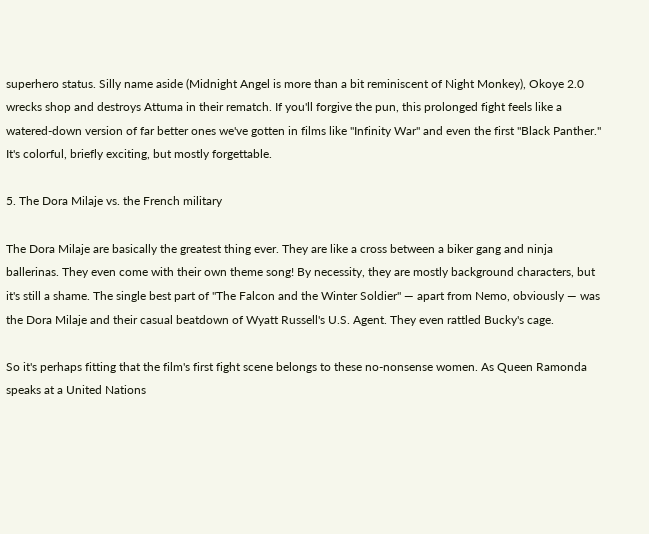superhero status. Silly name aside (Midnight Angel is more than a bit reminiscent of Night Monkey), Okoye 2.0 wrecks shop and destroys Attuma in their rematch. If you'll forgive the pun, this prolonged fight feels like a watered-down version of far better ones we've gotten in films like "Infinity War" and even the first "Black Panther." It's colorful, briefly exciting, but mostly forgettable.

5. The Dora Milaje vs. the French military

The Dora Milaje are basically the greatest thing ever. They are like a cross between a biker gang and ninja ballerinas. They even come with their own theme song! By necessity, they are mostly background characters, but it's still a shame. The single best part of "The Falcon and the Winter Soldier" — apart from Nemo, obviously — was the Dora Milaje and their casual beatdown of Wyatt Russell's U.S. Agent. They even rattled Bucky's cage.

So it's perhaps fitting that the film's first fight scene belongs to these no-nonsense women. As Queen Ramonda speaks at a United Nations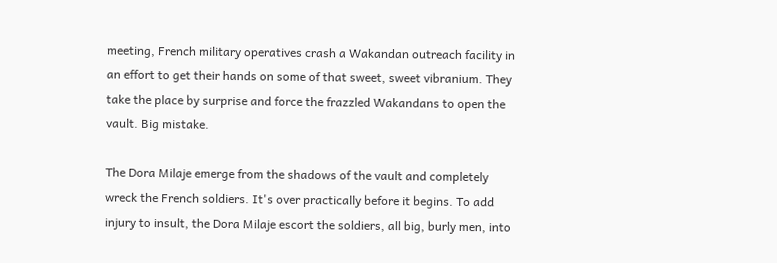meeting, French military operatives crash a Wakandan outreach facility in an effort to get their hands on some of that sweet, sweet vibranium. They take the place by surprise and force the frazzled Wakandans to open the vault. Big mistake.

The Dora Milaje emerge from the shadows of the vault and completely wreck the French soldiers. It's over practically before it begins. To add injury to insult, the Dora Milaje escort the soldiers, all big, burly men, into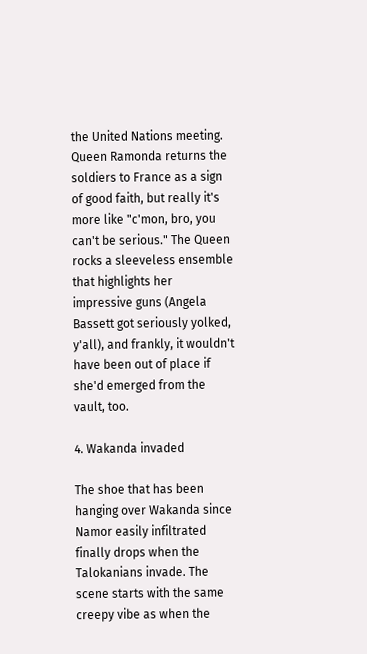the United Nations meeting. Queen Ramonda returns the soldiers to France as a sign of good faith, but really it's more like "c'mon, bro, you can't be serious." The Queen rocks a sleeveless ensemble that highlights her impressive guns (Angela Bassett got seriously yolked, y'all), and frankly, it wouldn't have been out of place if she'd emerged from the vault, too.

4. Wakanda invaded

The shoe that has been hanging over Wakanda since Namor easily infiltrated finally drops when the Talokanians invade. The scene starts with the same creepy vibe as when the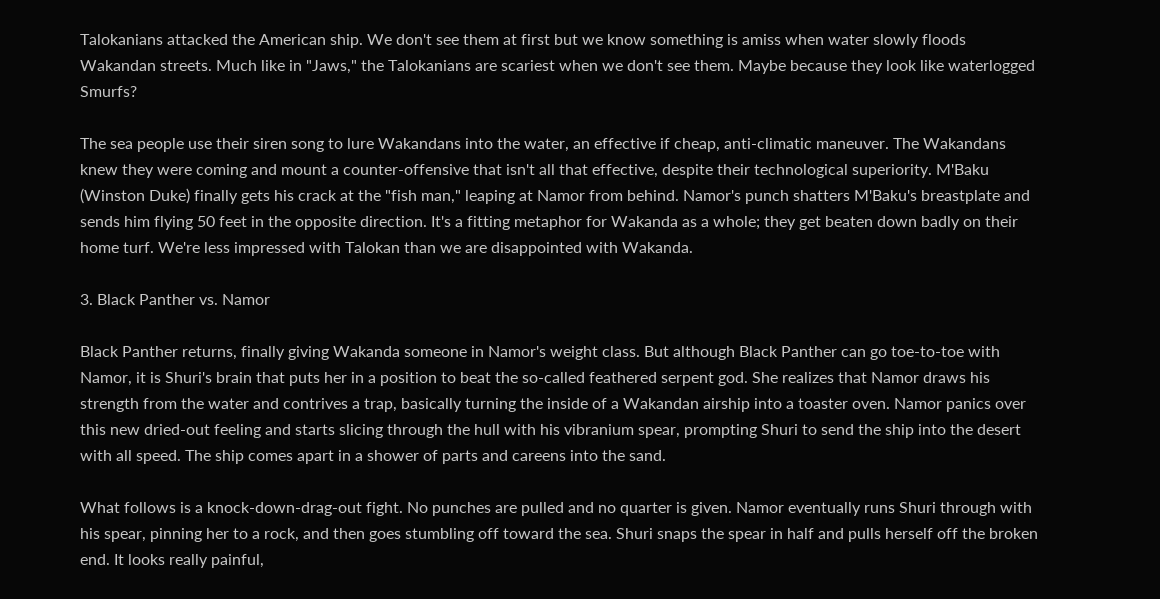Talokanians attacked the American ship. We don't see them at first but we know something is amiss when water slowly floods Wakandan streets. Much like in "Jaws," the Talokanians are scariest when we don't see them. Maybe because they look like waterlogged Smurfs?

The sea people use their siren song to lure Wakandans into the water, an effective if cheap, anti-climatic maneuver. The Wakandans knew they were coming and mount a counter-offensive that isn't all that effective, despite their technological superiority. M'Baku (Winston Duke) finally gets his crack at the "fish man," leaping at Namor from behind. Namor's punch shatters M'Baku's breastplate and sends him flying 50 feet in the opposite direction. It's a fitting metaphor for Wakanda as a whole; they get beaten down badly on their home turf. We're less impressed with Talokan than we are disappointed with Wakanda.

3. Black Panther vs. Namor

Black Panther returns, finally giving Wakanda someone in Namor's weight class. But although Black Panther can go toe-to-toe with Namor, it is Shuri's brain that puts her in a position to beat the so-called feathered serpent god. She realizes that Namor draws his strength from the water and contrives a trap, basically turning the inside of a Wakandan airship into a toaster oven. Namor panics over this new dried-out feeling and starts slicing through the hull with his vibranium spear, prompting Shuri to send the ship into the desert with all speed. The ship comes apart in a shower of parts and careens into the sand.

What follows is a knock-down-drag-out fight. No punches are pulled and no quarter is given. Namor eventually runs Shuri through with his spear, pinning her to a rock, and then goes stumbling off toward the sea. Shuri snaps the spear in half and pulls herself off the broken end. It looks really painful,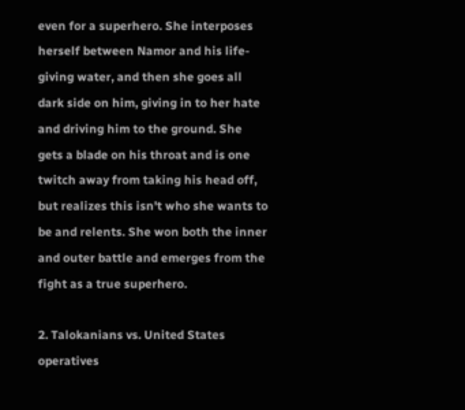even for a superhero. She interposes herself between Namor and his life-giving water, and then she goes all dark side on him, giving in to her hate and driving him to the ground. She gets a blade on his throat and is one twitch away from taking his head off, but realizes this isn't who she wants to be and relents. She won both the inner and outer battle and emerges from the fight as a true superhero.

2. Talokanians vs. United States operatives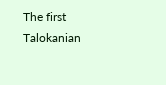The first Talokanian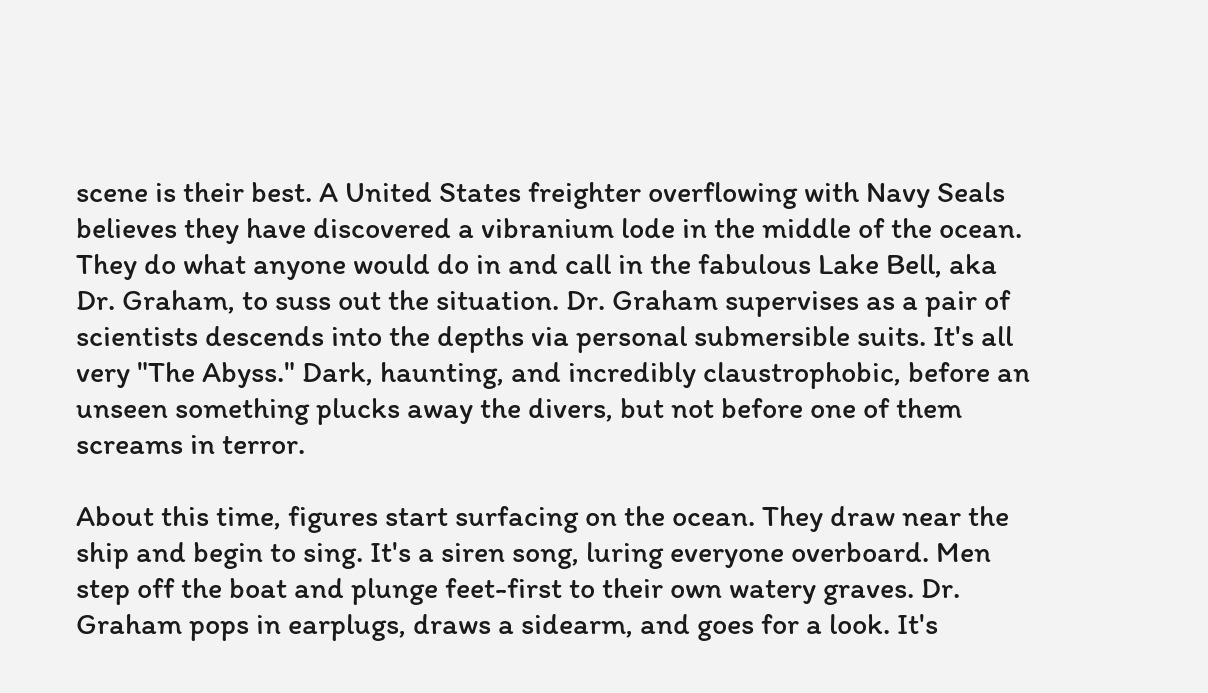scene is their best. A United States freighter overflowing with Navy Seals believes they have discovered a vibranium lode in the middle of the ocean. They do what anyone would do in and call in the fabulous Lake Bell, aka Dr. Graham, to suss out the situation. Dr. Graham supervises as a pair of scientists descends into the depths via personal submersible suits. It's all very "The Abyss." Dark, haunting, and incredibly claustrophobic, before an unseen something plucks away the divers, but not before one of them screams in terror.

About this time, figures start surfacing on the ocean. They draw near the ship and begin to sing. It's a siren song, luring everyone overboard. Men step off the boat and plunge feet-first to their own watery graves. Dr. Graham pops in earplugs, draws a sidearm, and goes for a look. It's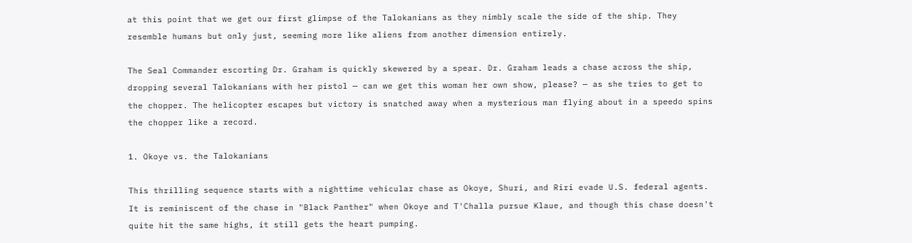at this point that we get our first glimpse of the Talokanians as they nimbly scale the side of the ship. They resemble humans but only just, seeming more like aliens from another dimension entirely.

The Seal Commander escorting Dr. Graham is quickly skewered by a spear. Dr. Graham leads a chase across the ship, dropping several Talokanians with her pistol — can we get this woman her own show, please? — as she tries to get to the chopper. The helicopter escapes but victory is snatched away when a mysterious man flying about in a speedo spins the chopper like a record.

1. Okoye vs. the Talokanians

This thrilling sequence starts with a nighttime vehicular chase as Okoye, Shuri, and Riri evade U.S. federal agents. It is reminiscent of the chase in "Black Panther" when Okoye and T'Challa pursue Klaue, and though this chase doesn't quite hit the same highs, it still gets the heart pumping.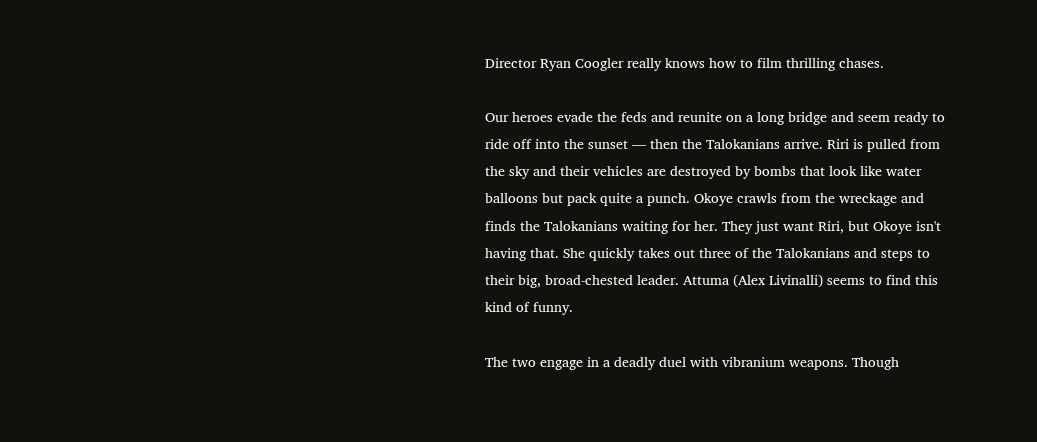Director Ryan Coogler really knows how to film thrilling chases.

Our heroes evade the feds and reunite on a long bridge and seem ready to ride off into the sunset — then the Talokanians arrive. Riri is pulled from the sky and their vehicles are destroyed by bombs that look like water balloons but pack quite a punch. Okoye crawls from the wreckage and finds the Talokanians waiting for her. They just want Riri, but Okoye isn't having that. She quickly takes out three of the Talokanians and steps to their big, broad-chested leader. Attuma (Alex Livinalli) seems to find this kind of funny.

The two engage in a deadly duel with vibranium weapons. Though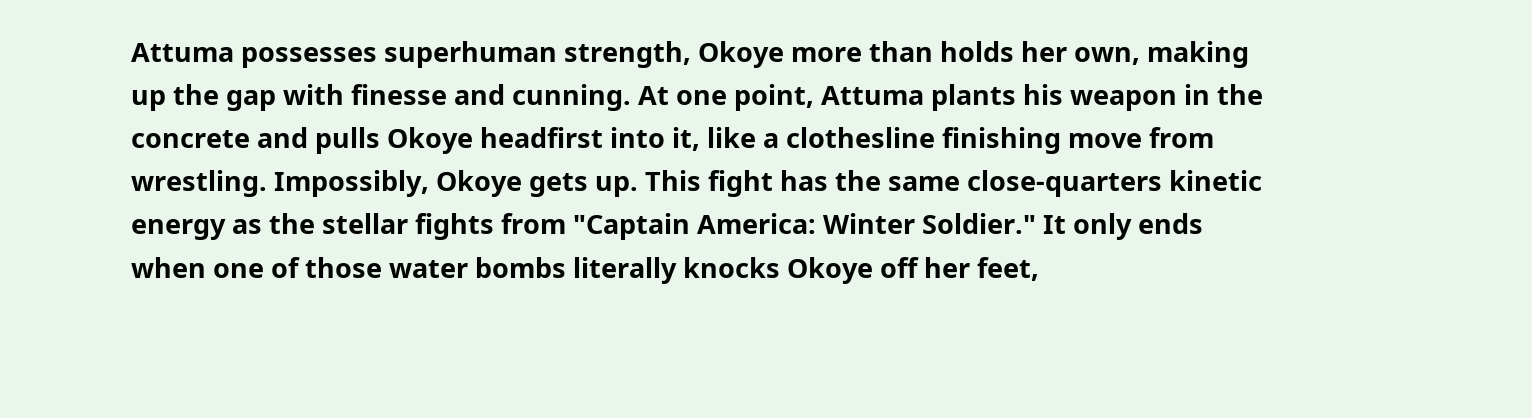Attuma possesses superhuman strength, Okoye more than holds her own, making up the gap with finesse and cunning. At one point, Attuma plants his weapon in the concrete and pulls Okoye headfirst into it, like a clothesline finishing move from wrestling. Impossibly, Okoye gets up. This fight has the same close-quarters kinetic energy as the stellar fights from "Captain America: Winter Soldier." It only ends when one of those water bombs literally knocks Okoye off her feet,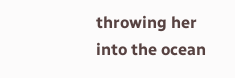throwing her into the ocean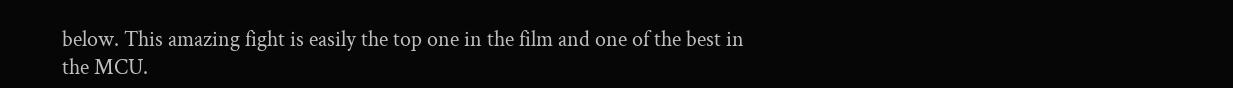below. This amazing fight is easily the top one in the film and one of the best in the MCU.